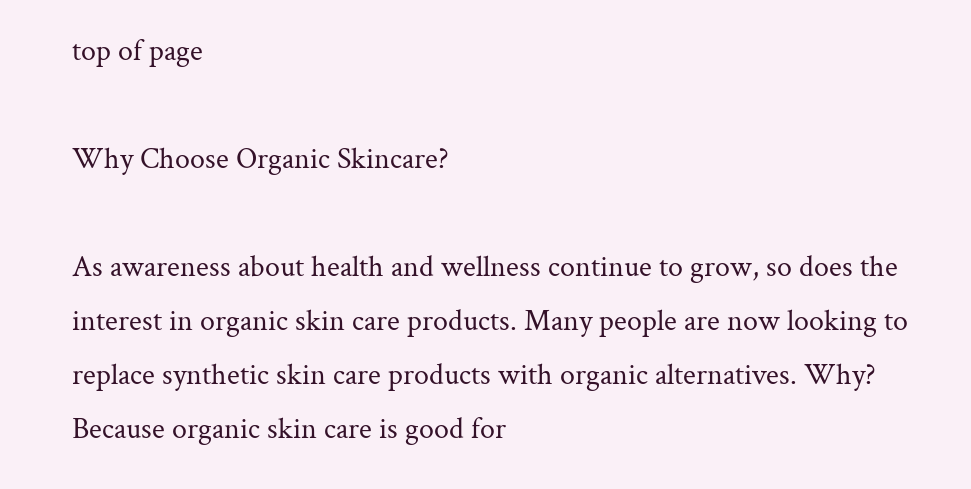top of page

Why Choose Organic Skincare?

As awareness about health and wellness continue to grow, so does the interest in organic skin care products. Many people are now looking to replace synthetic skin care products with organic alternatives. Why? Because organic skin care is good for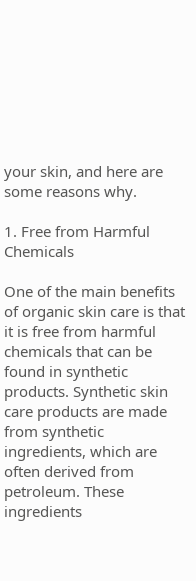your skin, and here are some reasons why.

1. Free from Harmful Chemicals

One of the main benefits of organic skin care is that it is free from harmful chemicals that can be found in synthetic products. Synthetic skin care products are made from synthetic ingredients, which are often derived from petroleum. These ingredients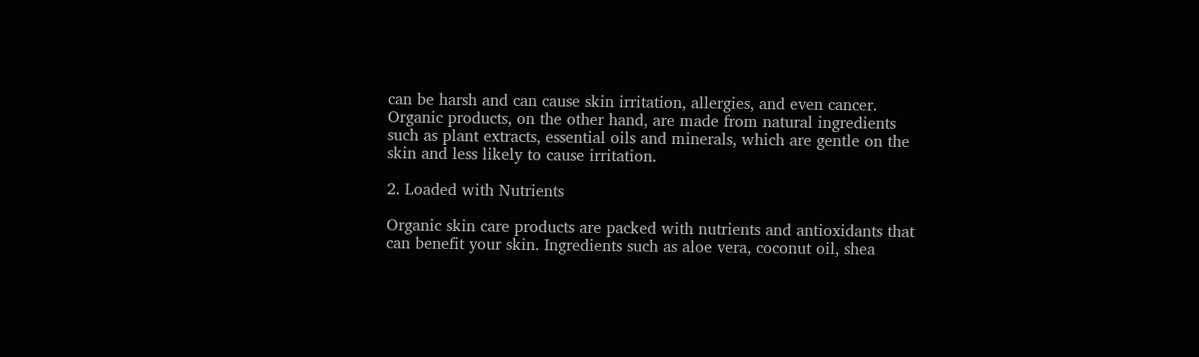can be harsh and can cause skin irritation, allergies, and even cancer. Organic products, on the other hand, are made from natural ingredients such as plant extracts, essential oils and minerals, which are gentle on the skin and less likely to cause irritation.

2. Loaded with Nutrients

Organic skin care products are packed with nutrients and antioxidants that can benefit your skin. Ingredients such as aloe vera, coconut oil, shea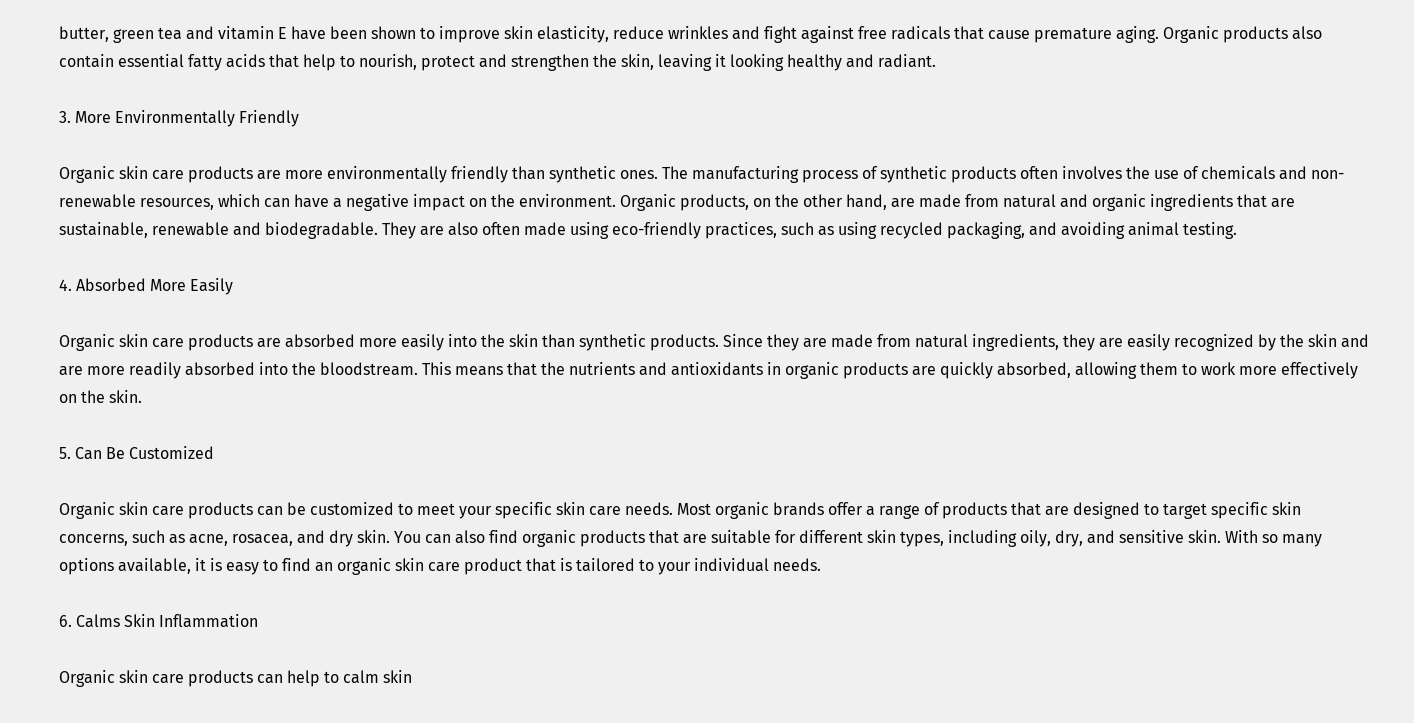butter, green tea and vitamin E have been shown to improve skin elasticity, reduce wrinkles and fight against free radicals that cause premature aging. Organic products also contain essential fatty acids that help to nourish, protect and strengthen the skin, leaving it looking healthy and radiant.

3. More Environmentally Friendly

Organic skin care products are more environmentally friendly than synthetic ones. The manufacturing process of synthetic products often involves the use of chemicals and non-renewable resources, which can have a negative impact on the environment. Organic products, on the other hand, are made from natural and organic ingredients that are sustainable, renewable and biodegradable. They are also often made using eco-friendly practices, such as using recycled packaging, and avoiding animal testing.

4. Absorbed More Easily

Organic skin care products are absorbed more easily into the skin than synthetic products. Since they are made from natural ingredients, they are easily recognized by the skin and are more readily absorbed into the bloodstream. This means that the nutrients and antioxidants in organic products are quickly absorbed, allowing them to work more effectively on the skin.

5. Can Be Customized

Organic skin care products can be customized to meet your specific skin care needs. Most organic brands offer a range of products that are designed to target specific skin concerns, such as acne, rosacea, and dry skin. You can also find organic products that are suitable for different skin types, including oily, dry, and sensitive skin. With so many options available, it is easy to find an organic skin care product that is tailored to your individual needs.

6. Calms Skin Inflammation

Organic skin care products can help to calm skin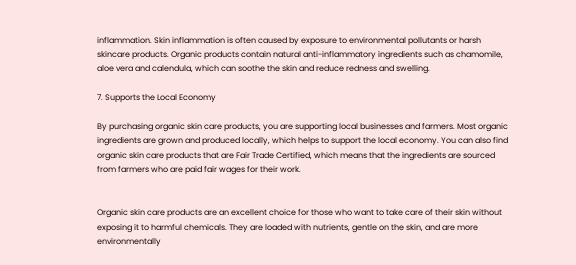inflammation. Skin inflammation is often caused by exposure to environmental pollutants or harsh skincare products. Organic products contain natural anti-inflammatory ingredients such as chamomile, aloe vera and calendula, which can soothe the skin and reduce redness and swelling.

7. Supports the Local Economy

By purchasing organic skin care products, you are supporting local businesses and farmers. Most organic ingredients are grown and produced locally, which helps to support the local economy. You can also find organic skin care products that are Fair Trade Certified, which means that the ingredients are sourced from farmers who are paid fair wages for their work.


Organic skin care products are an excellent choice for those who want to take care of their skin without exposing it to harmful chemicals. They are loaded with nutrients, gentle on the skin, and are more environmentally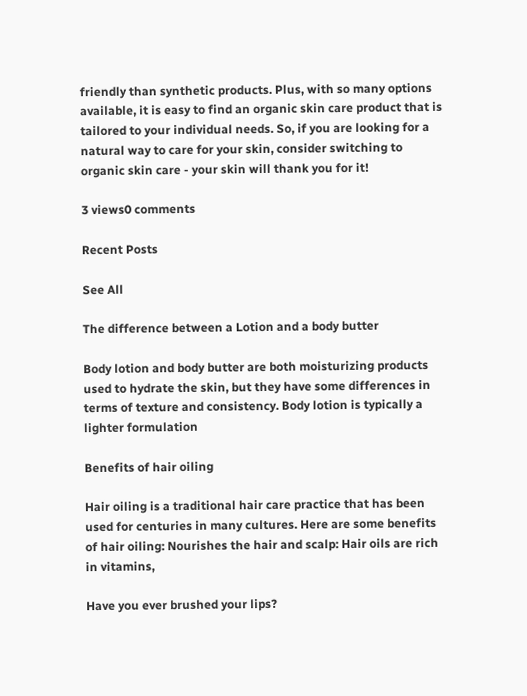friendly than synthetic products. Plus, with so many options available, it is easy to find an organic skin care product that is tailored to your individual needs. So, if you are looking for a natural way to care for your skin, consider switching to organic skin care - your skin will thank you for it!

3 views0 comments

Recent Posts

See All

The difference between a Lotion and a body butter

Body lotion and body butter are both moisturizing products used to hydrate the skin, but they have some differences in terms of texture and consistency. Body lotion is typically a lighter formulation

Benefits of hair oiling

Hair oiling is a traditional hair care practice that has been used for centuries in many cultures. Here are some benefits of hair oiling: Nourishes the hair and scalp: Hair oils are rich in vitamins,

Have you ever brushed your lips?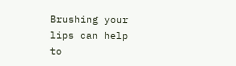Brushing your lips can help to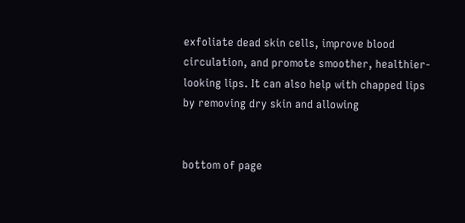exfoliate dead skin cells, improve blood circulation, and promote smoother, healthier-looking lips. It can also help with chapped lips by removing dry skin and allowing


bottom of page